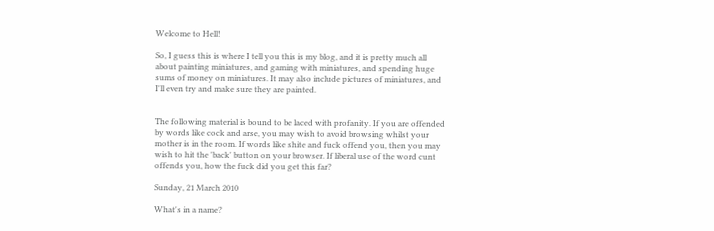Welcome to Hell!

So, I guess this is where I tell you this is my blog, and it is pretty much all about painting miniatures, and gaming with miniatures, and spending huge sums of money on miniatures. It may also include pictures of miniatures, and I'll even try and make sure they are painted.


The following material is bound to be laced with profanity. If you are offended by words like cock and arse, you may wish to avoid browsing whilst your mother is in the room. If words like shite and fuck offend you, then you may wish to hit the 'back' button on your browser. If liberal use of the word cunt offends you, how the fuck did you get this far?

Sunday, 21 March 2010

What's in a name?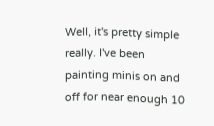Well, it's pretty simple really. I've been painting minis on and off for near enough 10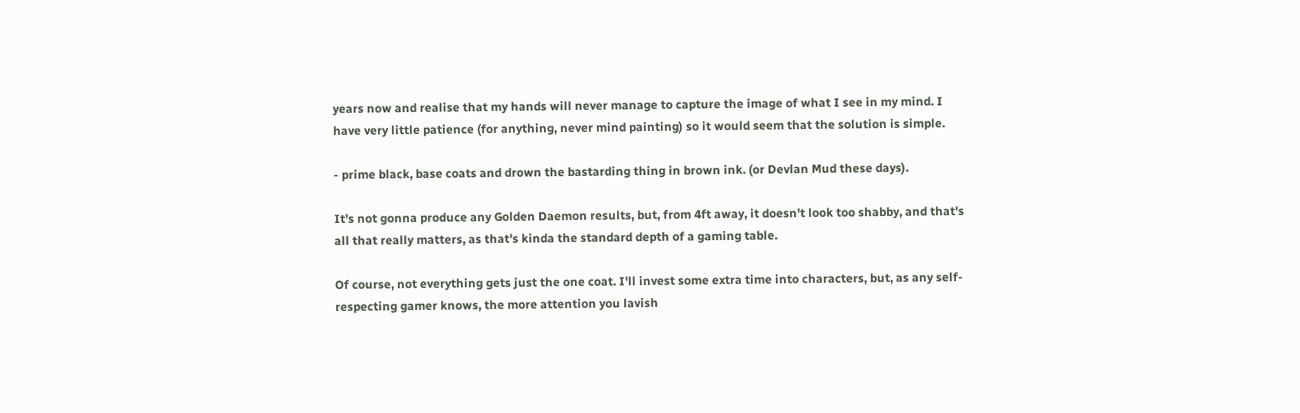years now and realise that my hands will never manage to capture the image of what I see in my mind. I have very little patience (for anything, never mind painting) so it would seem that the solution is simple.

- prime black, base coats and drown the bastarding thing in brown ink. (or Devlan Mud these days).

It's not gonna produce any Golden Daemon results, but, from 4ft away, it doesn't look too shabby, and that's all that really matters, as that's kinda the standard depth of a gaming table.

Of course, not everything gets just the one coat. I'll invest some extra time into characters, but, as any self-respecting gamer knows, the more attention you lavish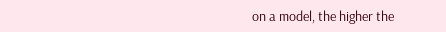on a model, the higher the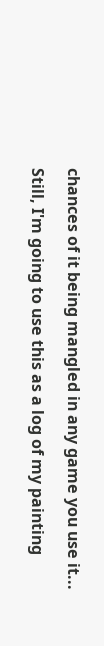chances of it being mangled in any game you use it...

Still, I'm going to use this as a log of my painting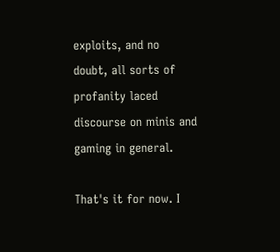exploits, and no doubt, all sorts of profanity laced discourse on minis and gaming in general.

That's it for now. I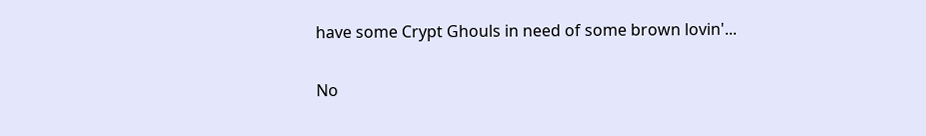have some Crypt Ghouls in need of some brown lovin'...

No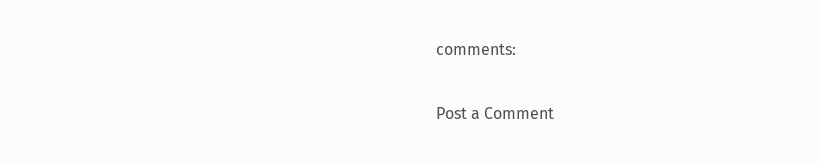comments:

Post a Comment